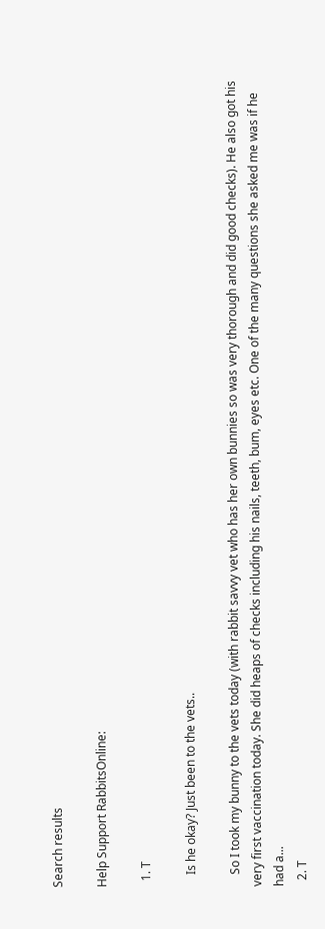Search results

Help Support RabbitsOnline:

  1. T

    Is he okay? Just been to the vets..

    So I took my bunny to the vets today (with rabbit savvy vet who has her own bunnies so was very thorough and did good checks). He also got his very first vaccination today. She did heaps of checks including his nails, teeth, bum, eyes etc. One of the many questions she asked me was if he had a...
  2. T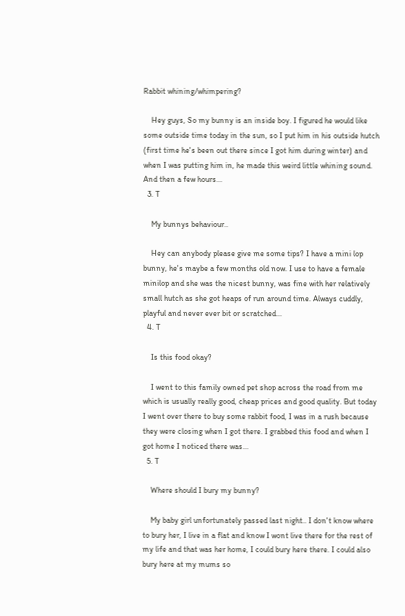Rabbit whining/whimpering?

    Hey guys, So my bunny is an inside boy. I figured he would like some outside time today in the sun, so I put him in his outside hutch (first time he's been out there since I got him during winter) and when I was putting him in, he made this weird little whining sound. And then a few hours...
  3. T

    My bunnys behaviour..

    Hey can anybody please give me some tips? I have a mini lop bunny, he's maybe a few months old now. I use to have a female minilop and she was the nicest bunny, was fine with her relatively small hutch as she got heaps of run around time. Always cuddly, playful and never ever bit or scratched...
  4. T

    Is this food okay?

    I went to this family owned pet shop across the road from me which is usually really good, cheap prices and good quality. But today I went over there to buy some rabbit food, I was in a rush because they were closing when I got there. I grabbed this food and when I got home I noticed there was...
  5. T

    Where should I bury my bunny?

    My baby girl unfortunately passed last night.. I don't know where to bury her, I live in a flat and know I wont live there for the rest of my life and that was her home, I could bury here there. I could also bury here at my mums so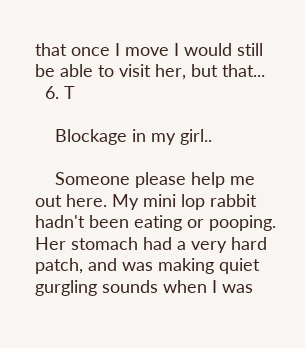that once I move I would still be able to visit her, but that...
  6. T

    Blockage in my girl..

    Someone please help me out here. My mini lop rabbit hadn't been eating or pooping. Her stomach had a very hard patch, and was making quiet gurgling sounds when I was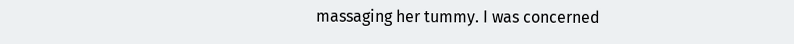massaging her tummy. I was concerned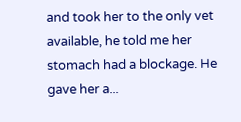and took her to the only vet available, he told me her stomach had a blockage. He gave her a...